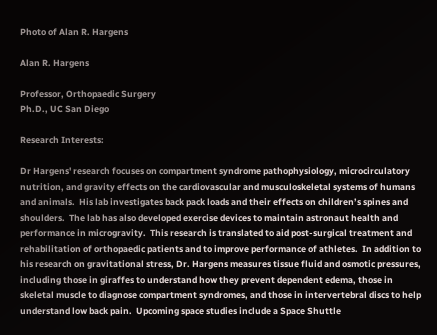Photo of Alan R. Hargens

Alan R. Hargens

Professor, Orthopaedic Surgery
Ph.D., UC San Diego

Research Interests:

Dr Hargens' research focuses on compartment syndrome pathophysiology, microcirculatory nutrition, and gravity effects on the cardiovascular and musculoskeletal systems of humans and animals.  His lab investigates back pack loads and their effects on children’s spines and shoulders.  The lab has also developed exercise devices to maintain astronaut health and performance in microgravity.  This research is translated to aid post-surgical treatment and rehabilitation of orthopaedic patients and to improve performance of athletes.  In addition to his research on gravitational stress, Dr. Hargens measures tissue fluid and osmotic pressures, including those in giraffes to understand how they prevent dependent edema, those in skeletal muscle to diagnose compartment syndromes, and those in intervertebral discs to help understand low back pain.  Upcoming space studies include a Space Shuttle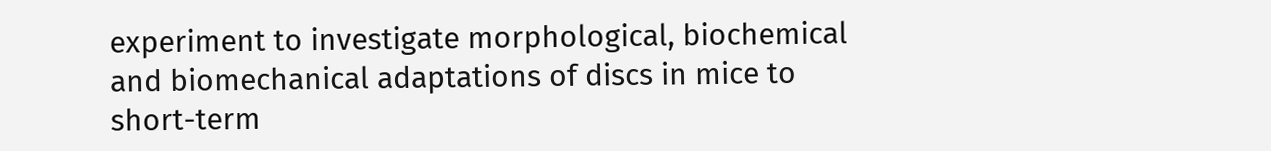experiment to investigate morphological, biochemical and biomechanical adaptations of discs in mice to short-term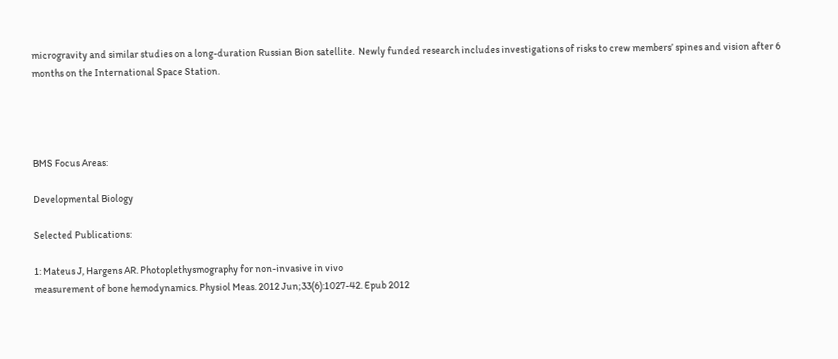microgravity and similar studies on a long-duration Russian Bion satellite.  Newly funded research includes investigations of risks to crew members’ spines and vision after 6 months on the International Space Station.




BMS Focus Areas:

Developmental Biology

Selected Publications:

1: Mateus J, Hargens AR. Photoplethysmography for non-invasive in vivo
measurement of bone hemodynamics. Physiol Meas. 2012 Jun;33(6):1027-42. Epub 2012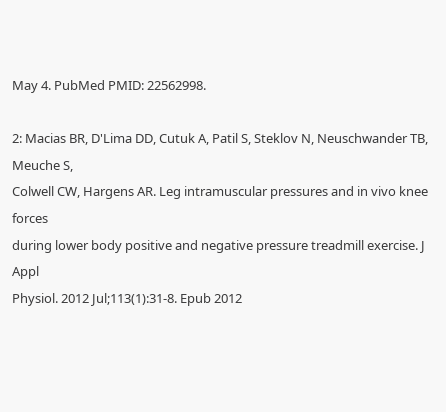May 4. PubMed PMID: 22562998.

2: Macias BR, D'Lima DD, Cutuk A, Patil S, Steklov N, Neuschwander TB, Meuche S,
Colwell CW, Hargens AR. Leg intramuscular pressures and in vivo knee forces
during lower body positive and negative pressure treadmill exercise. J Appl
Physiol. 2012 Jul;113(1):31-8. Epub 2012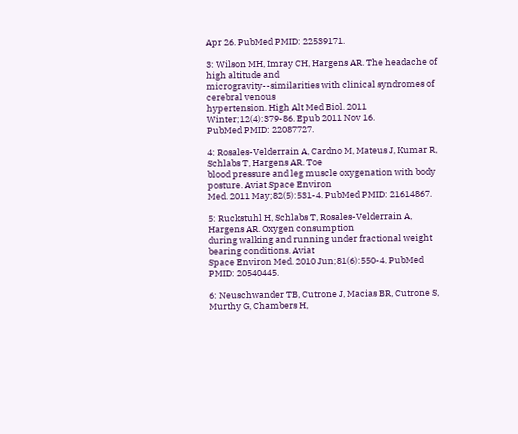Apr 26. PubMed PMID: 22539171.

3: Wilson MH, Imray CH, Hargens AR. The headache of high altitude and
microgravity--similarities with clinical syndromes of cerebral venous
hypertension. High Alt Med Biol. 2011 Winter;12(4):379-86. Epub 2011 Nov 16.
PubMed PMID: 22087727.

4: Rosales-Velderrain A, Cardno M, Mateus J, Kumar R, Schlabs T, Hargens AR. Toe
blood pressure and leg muscle oxygenation with body posture. Aviat Space Environ
Med. 2011 May;82(5):531-4. PubMed PMID: 21614867.

5: Ruckstuhl H, Schlabs T, Rosales-Velderrain A, Hargens AR. Oxygen consumption
during walking and running under fractional weight bearing conditions. Aviat
Space Environ Med. 2010 Jun;81(6):550-4. PubMed PMID: 20540445.

6: Neuschwander TB, Cutrone J, Macias BR, Cutrone S, Murthy G, Chambers H,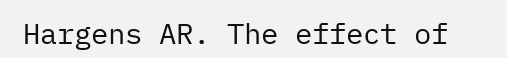Hargens AR. The effect of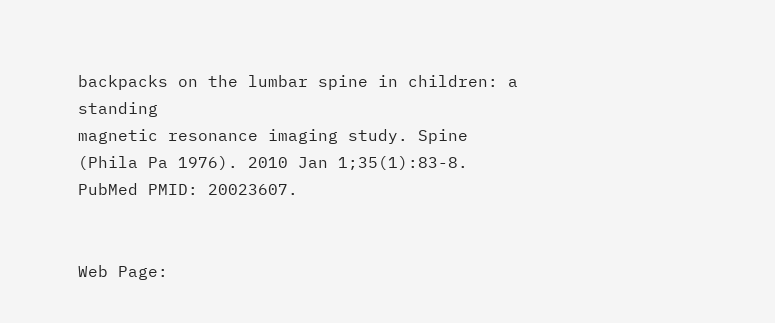backpacks on the lumbar spine in children: a standing
magnetic resonance imaging study. Spine (Phila Pa 1976). 2010 Jan 1;35(1):83-8.
PubMed PMID: 20023607.


Web Page: